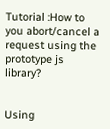Tutorial :How to you abort/cancel a request using the prototype js library?


Using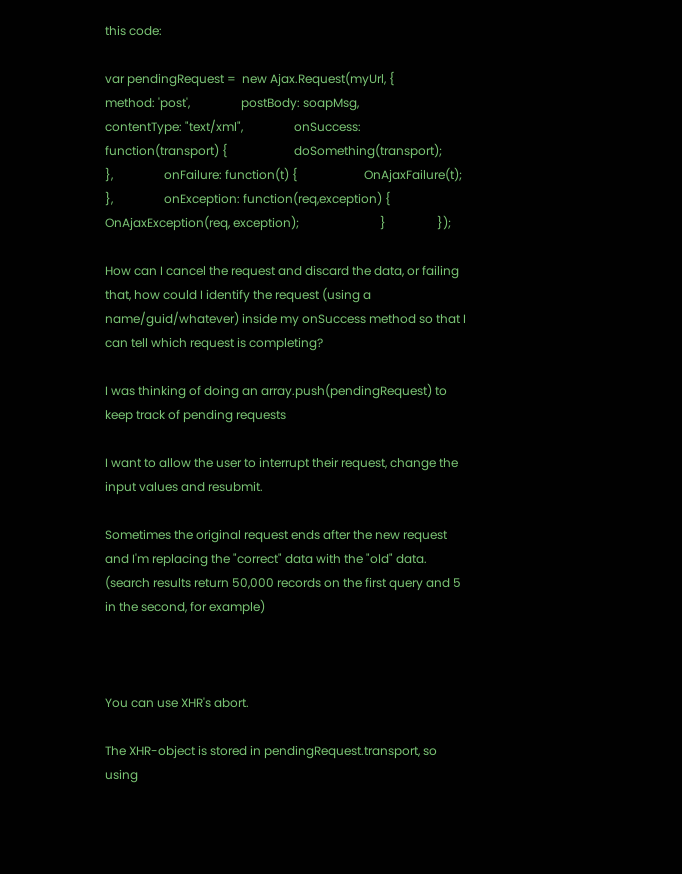this code:

var pendingRequest =  new Ajax.Request(myUrl, {                 method: 'post',                 postBody: soapMsg,                 contentType: "text/xml",                 onSuccess: function(transport) {                      doSomething(transport);                 },                 onFailure: function(t) {                      OnAjaxFailure(t);                 },                 onException: function(req,exception) {                       OnAjaxException(req, exception);                           }                 });

How can I cancel the request and discard the data, or failing that, how could I identify the request (using a name/guid/whatever) inside my onSuccess method so that I can tell which request is completing?

I was thinking of doing an array.push(pendingRequest) to keep track of pending requests

I want to allow the user to interrupt their request, change the input values and resubmit.

Sometimes the original request ends after the new request and I'm replacing the "correct" data with the "old" data. (search results return 50,000 records on the first query and 5 in the second, for example)



You can use XHR's abort.

The XHR-object is stored in pendingRequest.transport, so using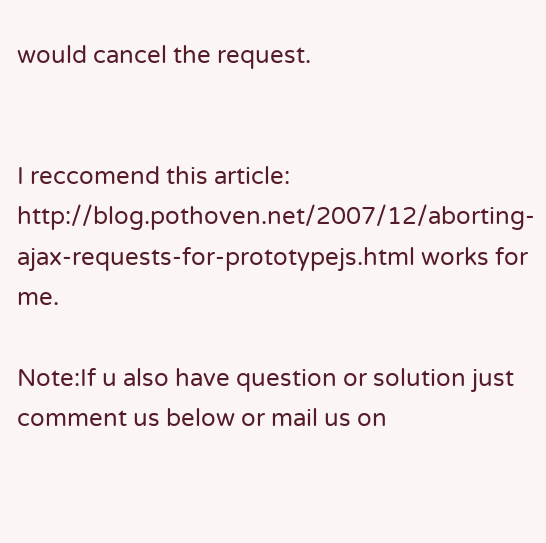would cancel the request.


I reccomend this article: http://blog.pothoven.net/2007/12/aborting-ajax-requests-for-prototypejs.html works for me.

Note:If u also have question or solution just comment us below or mail us on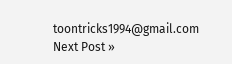toontricks1994@gmail.com
Next Post »